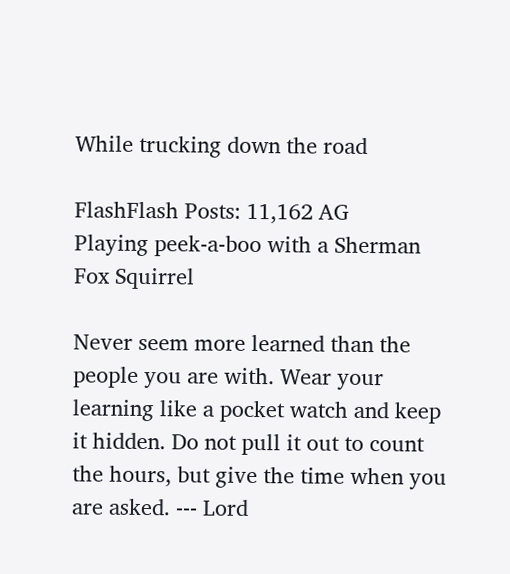While trucking down the road

FlashFlash Posts: 11,162 AG
Playing peek-a-boo with a Sherman Fox Squirrel

Never seem more learned than the people you are with. Wear your learning like a pocket watch and keep it hidden. Do not pull it out to count the hours, but give the time when you are asked. --- Lord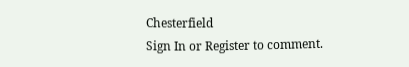Chesterfield
Sign In or Register to comment.